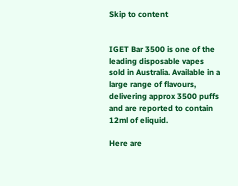Skip to content


IGET Bar 3500 is one of the leading disposable vapes sold in Australia. Available in a large range of flavours, delivering approx 3500 puffs and are reported to contain 12ml of eliquid.

Here are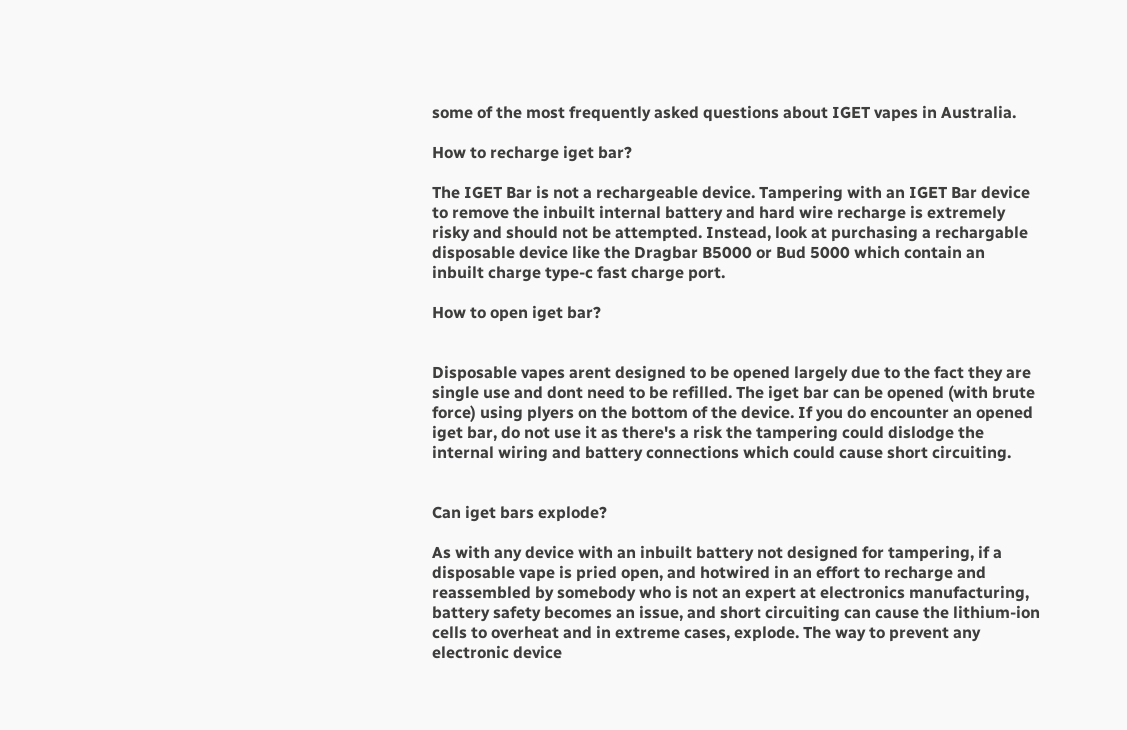some of the most frequently asked questions about IGET vapes in Australia.

How to recharge iget bar?

The IGET Bar is not a rechargeable device. Tampering with an IGET Bar device to remove the inbuilt internal battery and hard wire recharge is extremely risky and should not be attempted. Instead, look at purchasing a rechargable disposable device like the Dragbar B5000 or Bud 5000 which contain an inbuilt charge type-c fast charge port.

How to open iget bar?


Disposable vapes arent designed to be opened largely due to the fact they are single use and dont need to be refilled. The iget bar can be opened (with brute force) using plyers on the bottom of the device. If you do encounter an opened iget bar, do not use it as there's a risk the tampering could dislodge the internal wiring and battery connections which could cause short circuiting.


Can iget bars explode?

As with any device with an inbuilt battery not designed for tampering, if a disposable vape is pried open, and hotwired in an effort to recharge and reassembled by somebody who is not an expert at electronics manufacturing, battery safety becomes an issue, and short circuiting can cause the lithium-ion cells to overheat and in extreme cases, explode. The way to prevent any electronic device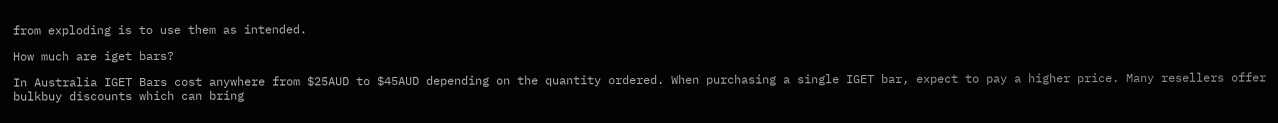from exploding is to use them as intended.

How much are iget bars?

In Australia IGET Bars cost anywhere from $25AUD to $45AUD depending on the quantity ordered. When purchasing a single IGET bar, expect to pay a higher price. Many resellers offer bulkbuy discounts which can bring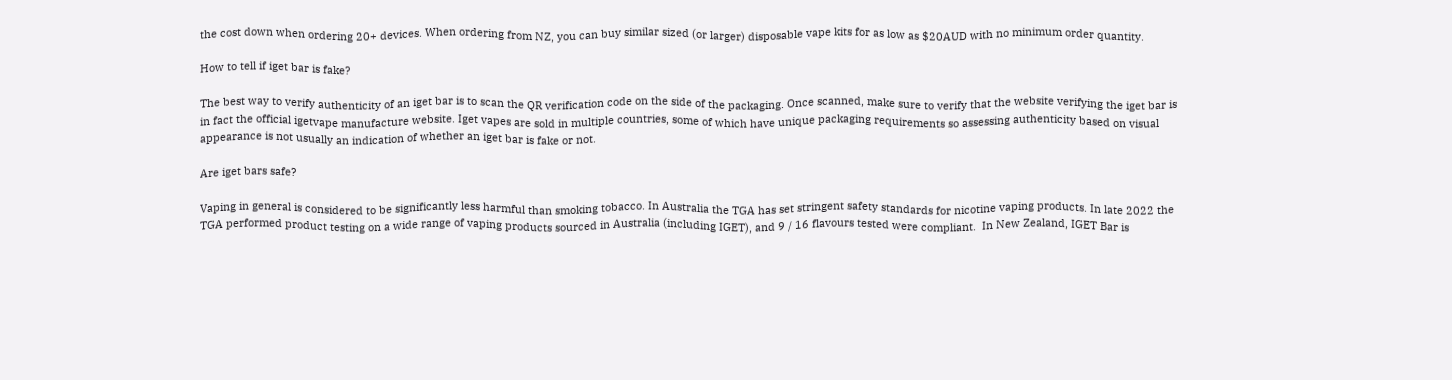the cost down when ordering 20+ devices. When ordering from NZ, you can buy similar sized (or larger) disposable vape kits for as low as $20AUD with no minimum order quantity.

How to tell if iget bar is fake?

The best way to verify authenticity of an iget bar is to scan the QR verification code on the side of the packaging. Once scanned, make sure to verify that the website verifying the iget bar is in fact the official igetvape manufacture website. Iget vapes are sold in multiple countries, some of which have unique packaging requirements so assessing authenticity based on visual appearance is not usually an indication of whether an iget bar is fake or not.

Are iget bars safe?

Vaping in general is considered to be significantly less harmful than smoking tobacco. In Australia the TGA has set stringent safety standards for nicotine vaping products. In late 2022 the TGA performed product testing on a wide range of vaping products sourced in Australia (including IGET), and 9 / 16 flavours tested were compliant.  In New Zealand, IGET Bar is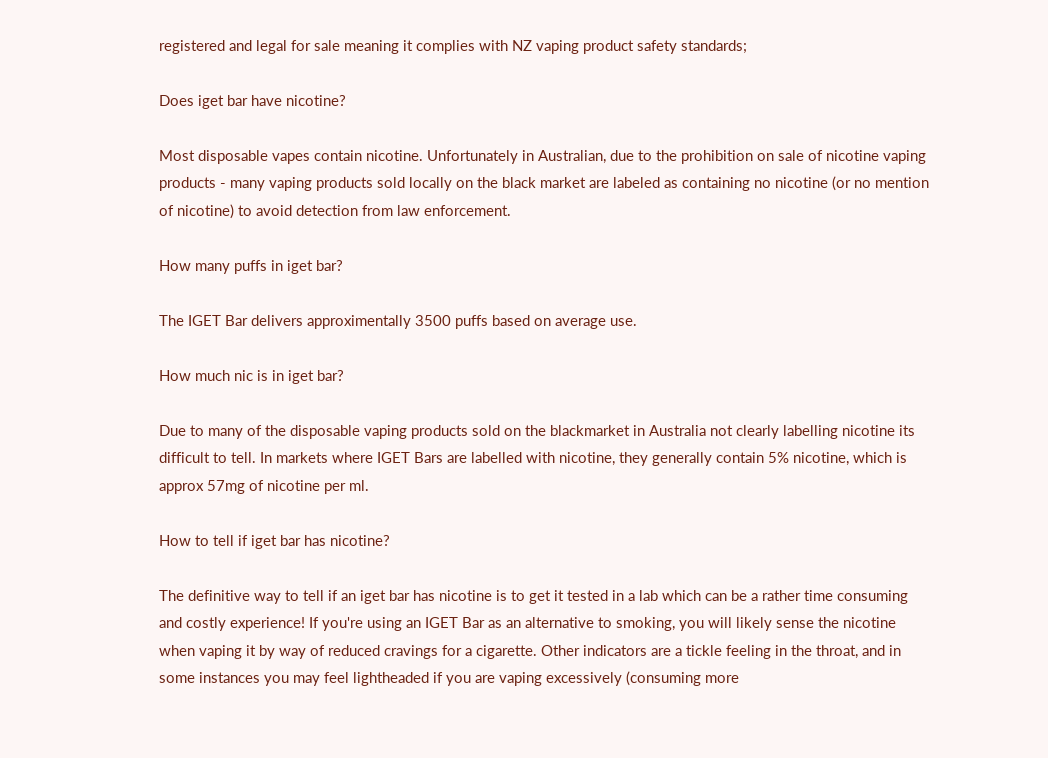registered and legal for sale meaning it complies with NZ vaping product safety standards;

Does iget bar have nicotine?

Most disposable vapes contain nicotine. Unfortunately in Australian, due to the prohibition on sale of nicotine vaping products - many vaping products sold locally on the black market are labeled as containing no nicotine (or no mention of nicotine) to avoid detection from law enforcement.

How many puffs in iget bar?

The IGET Bar delivers approximentally 3500 puffs based on average use.

How much nic is in iget bar?

Due to many of the disposable vaping products sold on the blackmarket in Australia not clearly labelling nicotine its difficult to tell. In markets where IGET Bars are labelled with nicotine, they generally contain 5% nicotine, which is approx 57mg of nicotine per ml.

How to tell if iget bar has nicotine?

The definitive way to tell if an iget bar has nicotine is to get it tested in a lab which can be a rather time consuming and costly experience! If you're using an IGET Bar as an alternative to smoking, you will likely sense the nicotine when vaping it by way of reduced cravings for a cigarette. Other indicators are a tickle feeling in the throat, and in some instances you may feel lightheaded if you are vaping excessively (consuming more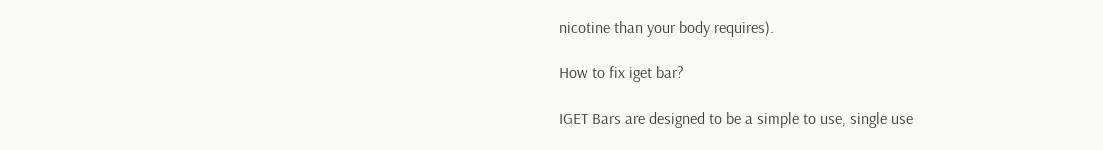nicotine than your body requires).

How to fix iget bar?

IGET Bars are designed to be a simple to use, single use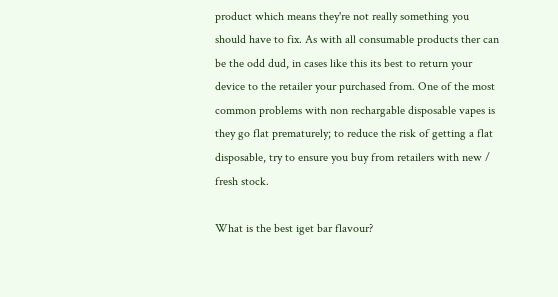product which means they're not really something you should have to fix. As with all consumable products ther can be the odd dud, in cases like this its best to return your device to the retailer your purchased from. One of the most common problems with non rechargable disposable vapes is they go flat prematurely; to reduce the risk of getting a flat disposable, try to ensure you buy from retailers with new / fresh stock.

What is the best iget bar flavour?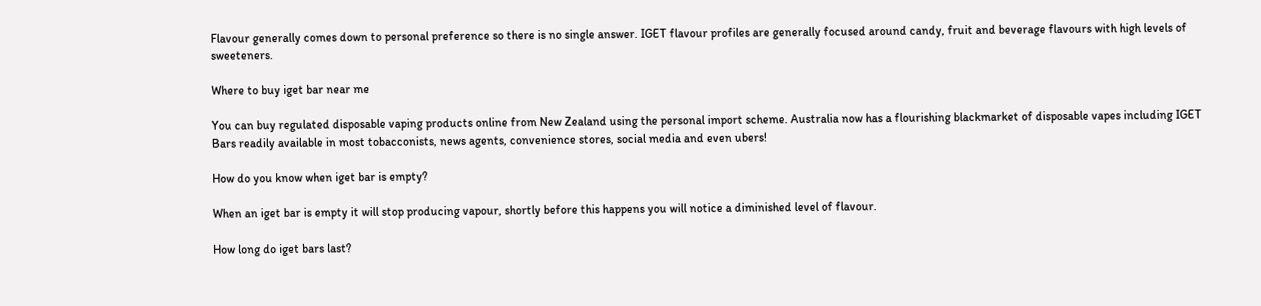Flavour generally comes down to personal preference so there is no single answer. IGET flavour profiles are generally focused around candy, fruit and beverage flavours with high levels of sweeteners.

Where to buy iget bar near me

You can buy regulated disposable vaping products online from New Zealand using the personal import scheme. Australia now has a flourishing blackmarket of disposable vapes including IGET Bars readily available in most tobacconists, news agents, convenience stores, social media and even ubers!

How do you know when iget bar is empty?

When an iget bar is empty it will stop producing vapour, shortly before this happens you will notice a diminished level of flavour.

How long do iget bars last?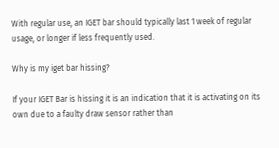With regular use, an IGET bar should typically last 1 week of regular usage, or longer if less frequently used.

Why is my iget bar hissing?

If your IGET Bar is hissing it is an indication that it is activating on its own due to a faulty draw sensor rather than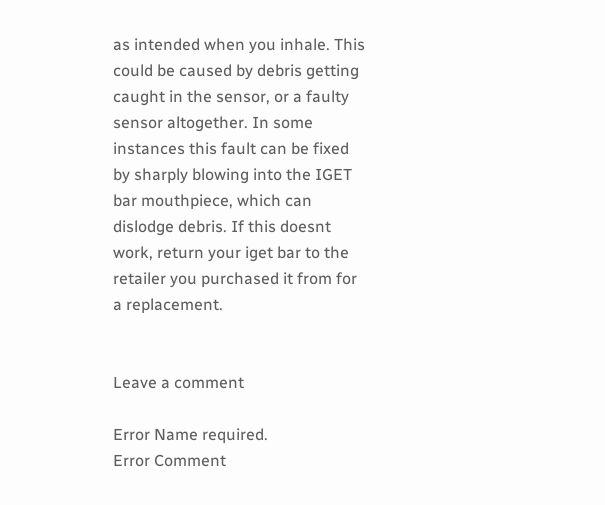as intended when you inhale. This could be caused by debris getting caught in the sensor, or a faulty sensor altogether. In some instances this fault can be fixed by sharply blowing into the IGET bar mouthpiece, which can dislodge debris. If this doesnt work, return your iget bar to the retailer you purchased it from for a replacement.


Leave a comment

Error Name required.
Error Comment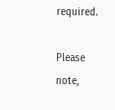required.

Please note,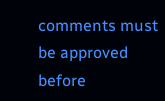comments must be approved before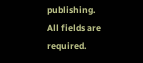publishing. All fields are required.